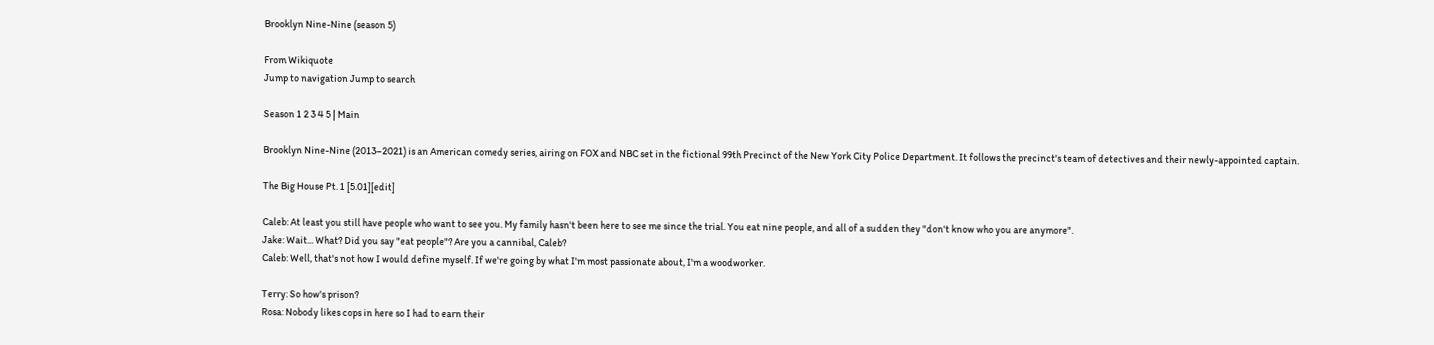Brooklyn Nine-Nine (season 5)

From Wikiquote
Jump to navigation Jump to search

Season 1 2 3 4 5 | Main

Brooklyn Nine-Nine (2013–2021) is an American comedy series, airing on FOX and NBC set in the fictional 99th Precinct of the New York City Police Department. It follows the precinct's team of detectives and their newly-appointed captain.

The Big House Pt. 1 [5.01][edit]

Caleb: At least you still have people who want to see you. My family hasn't been here to see me since the trial. You eat nine people, and all of a sudden they "don't know who you are anymore".
Jake: Wait... What? Did you say "eat people"? Are you a cannibal, Caleb?
Caleb: Well, that's not how I would define myself. If we're going by what I'm most passionate about, I'm a woodworker.

Terry: So how's prison?
Rosa: Nobody likes cops in here so I had to earn their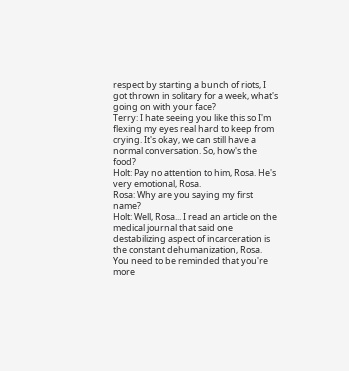respect by starting a bunch of riots, I got thrown in solitary for a week, what's going on with your face?
Terry: I hate seeing you like this so I'm flexing my eyes real hard to keep from crying. It's okay, we can still have a normal conversation. So, how's the food?
Holt: Pay no attention to him, Rosa. He's very emotional, Rosa.
Rosa: Why are you saying my first name?
Holt: Well, Rosa... I read an article on the medical journal that said one destabilizing aspect of incarceration is the constant dehumanization, Rosa. You need to be reminded that you're more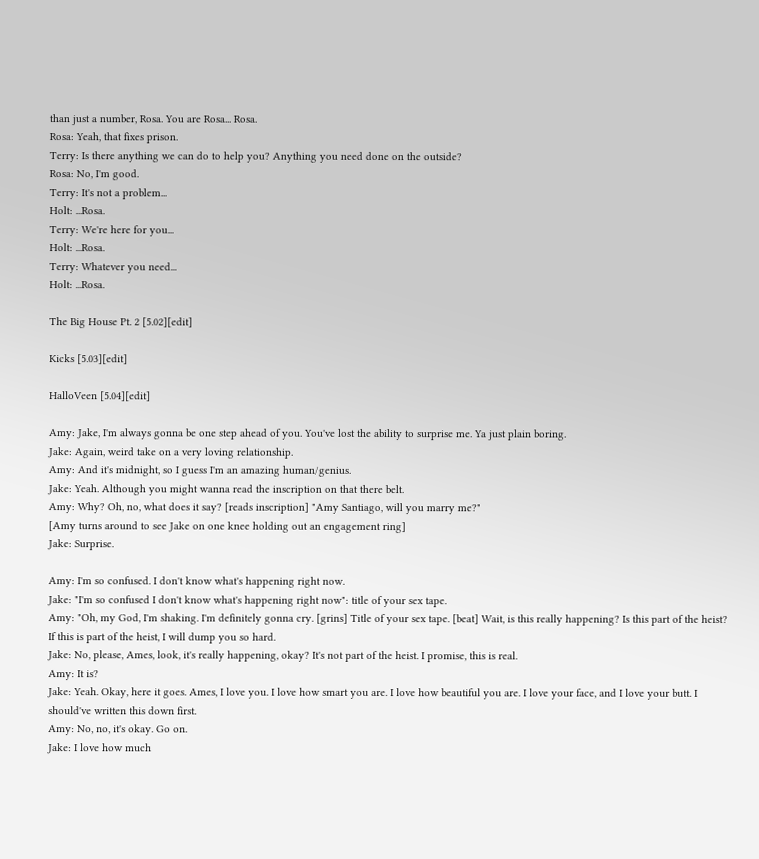than just a number, Rosa. You are Rosa... Rosa.
Rosa: Yeah, that fixes prison.
Terry: Is there anything we can do to help you? Anything you need done on the outside?
Rosa: No, I'm good.
Terry: It's not a problem...
Holt: ...Rosa.
Terry: We're here for you...
Holt: ...Rosa.
Terry: Whatever you need...
Holt: ...Rosa.

The Big House Pt. 2 [5.02][edit]

Kicks [5.03][edit]

HalloVeen [5.04][edit]

Amy: Jake, I'm always gonna be one step ahead of you. You've lost the ability to surprise me. Ya just plain boring.
Jake: Again, weird take on a very loving relationship.
Amy: And it's midnight, so I guess I'm an amazing human/genius.
Jake: Yeah. Although you might wanna read the inscription on that there belt.
Amy: Why? Oh, no, what does it say? [reads inscription] "Amy Santiago, will you marry me?"
[Amy turns around to see Jake on one knee holding out an engagement ring]
Jake: Surprise.

Amy: I'm so confused. I don't know what's happening right now.
Jake: "I'm so confused I don't know what's happening right now": title of your sex tape.
Amy: "Oh, my God, I'm shaking. I'm definitely gonna cry. [grins] Title of your sex tape. [beat] Wait, is this really happening? Is this part of the heist? If this is part of the heist, I will dump you so hard.
Jake: No, please, Ames, look, it's really happening, okay? It's not part of the heist. I promise, this is real.
Amy: It is?
Jake: Yeah. Okay, here it goes. Ames, I love you. I love how smart you are. I love how beautiful you are. I love your face, and I love your butt. I should've written this down first.
Amy: No, no, it's okay. Go on.
Jake: I love how much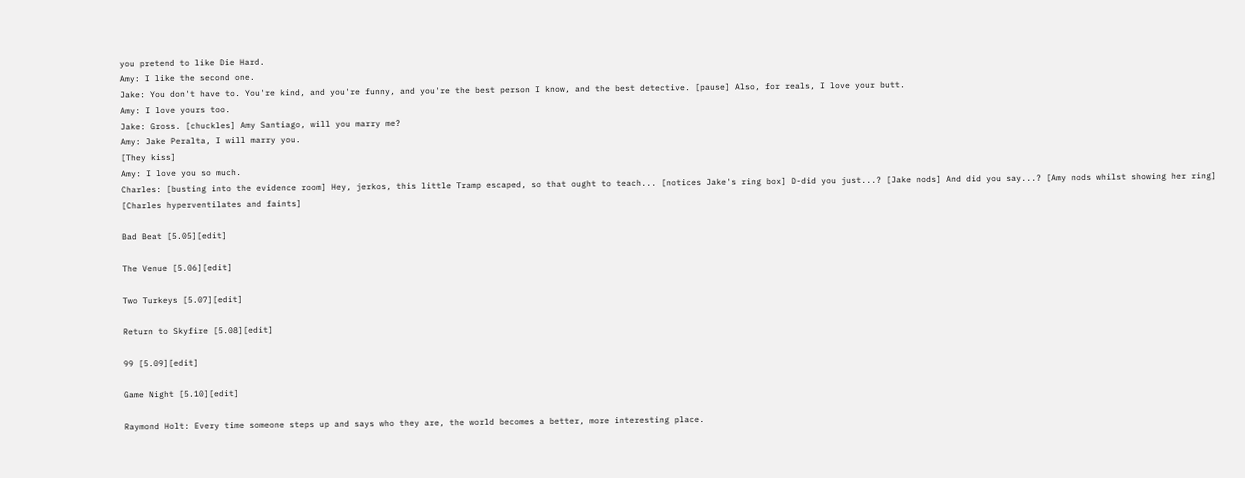you pretend to like Die Hard.
Amy: I like the second one.
Jake: You don't have to. You're kind, and you're funny, and you're the best person I know, and the best detective. [pause] Also, for reals, I love your butt.
Amy: I love yours too.
Jake: Gross. [chuckles] Amy Santiago, will you marry me?
Amy: Jake Peralta, I will marry you.
[They kiss]
Amy: I love you so much.
Charles: [busting into the evidence room] Hey, jerkos, this little Tramp escaped, so that ought to teach... [notices Jake's ring box] D-did you just...? [Jake nods] And did you say...? [Amy nods whilst showing her ring]
[Charles hyperventilates and faints]

Bad Beat [5.05][edit]

The Venue [5.06][edit]

Two Turkeys [5.07][edit]

Return to Skyfire [5.08][edit]

99 [5.09][edit]

Game Night [5.10][edit]

Raymond Holt: Every time someone steps up and says who they are, the world becomes a better, more interesting place.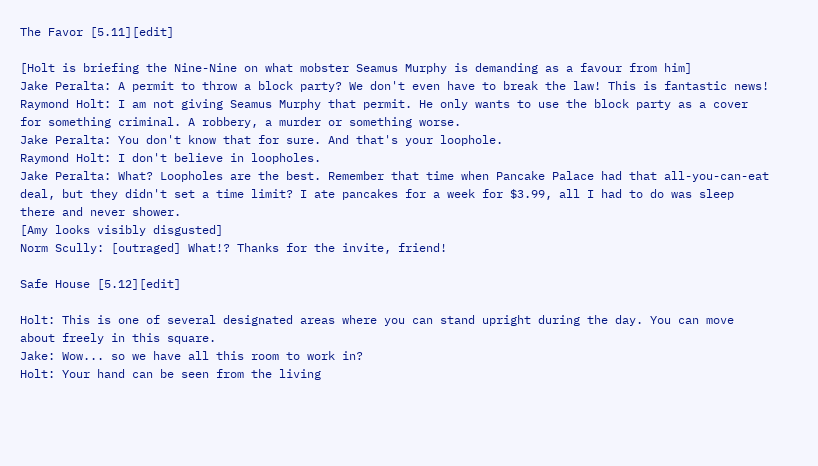The Favor [5.11][edit]

[Holt is briefing the Nine-Nine on what mobster Seamus Murphy is demanding as a favour from him]
Jake Peralta: A permit to throw a block party? We don't even have to break the law! This is fantastic news!
Raymond Holt: I am not giving Seamus Murphy that permit. He only wants to use the block party as a cover for something criminal. A robbery, a murder or something worse.
Jake Peralta: You don't know that for sure. And that's your loophole.
Raymond Holt: I don't believe in loopholes.
Jake Peralta: What? Loopholes are the best. Remember that time when Pancake Palace had that all-you-can-eat deal, but they didn't set a time limit? I ate pancakes for a week for $3.99, all I had to do was sleep there and never shower.
[Amy looks visibly disgusted]
Norm Scully: [outraged] What!? Thanks for the invite, friend!

Safe House [5.12][edit]

Holt: This is one of several designated areas where you can stand upright during the day. You can move about freely in this square.
Jake: Wow... so we have all this room to work in?
Holt: Your hand can be seen from the living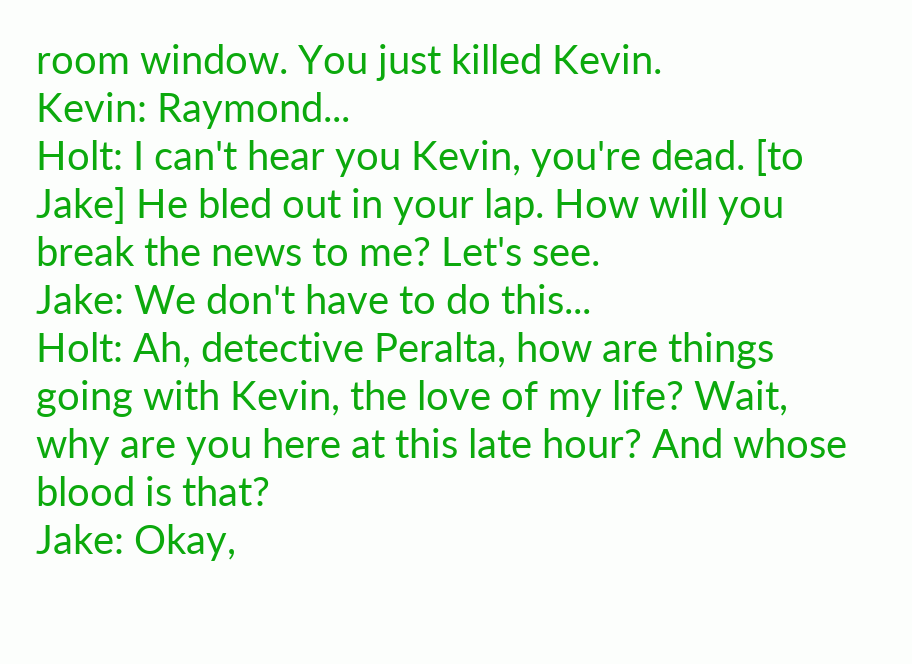room window. You just killed Kevin.
Kevin: Raymond...
Holt: I can't hear you Kevin, you're dead. [to Jake] He bled out in your lap. How will you break the news to me? Let's see.
Jake: We don't have to do this...
Holt: Ah, detective Peralta, how are things going with Kevin, the love of my life? Wait, why are you here at this late hour? And whose blood is that?
Jake: Okay,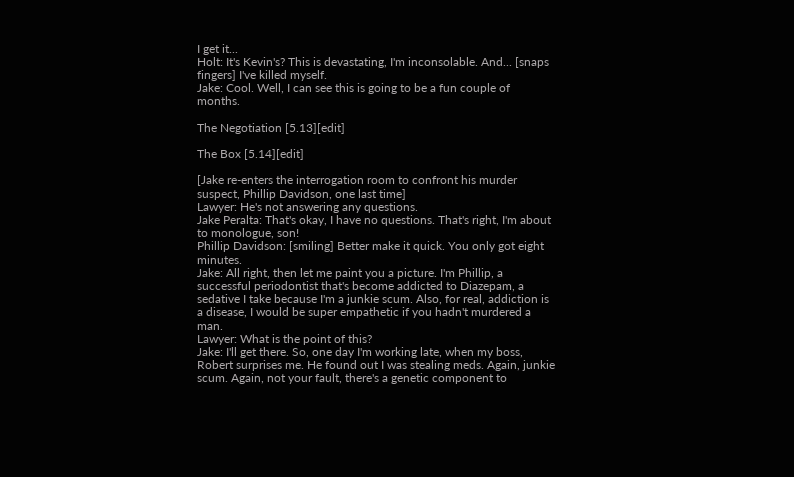I get it...
Holt: It's Kevin's? This is devastating, I'm inconsolable. And... [snaps fingers] I've killed myself.
Jake: Cool. Well, I can see this is going to be a fun couple of months.

The Negotiation [5.13][edit]

The Box [5.14][edit]

[Jake re-enters the interrogation room to confront his murder suspect, Phillip Davidson, one last time]
Lawyer: He's not answering any questions.
Jake Peralta: That's okay, I have no questions. That's right, I'm about to monologue, son!
Phillip Davidson: [smiling] Better make it quick. You only got eight minutes.
Jake: All right, then let me paint you a picture. I'm Phillip, a successful periodontist that's become addicted to Diazepam, a sedative I take because I'm a junkie scum. Also, for real, addiction is a disease, I would be super empathetic if you hadn't murdered a man.
Lawyer: What is the point of this?
Jake: I'll get there. So, one day I'm working late, when my boss, Robert surprises me. He found out I was stealing meds. Again, junkie scum. Again, not your fault, there's a genetic component to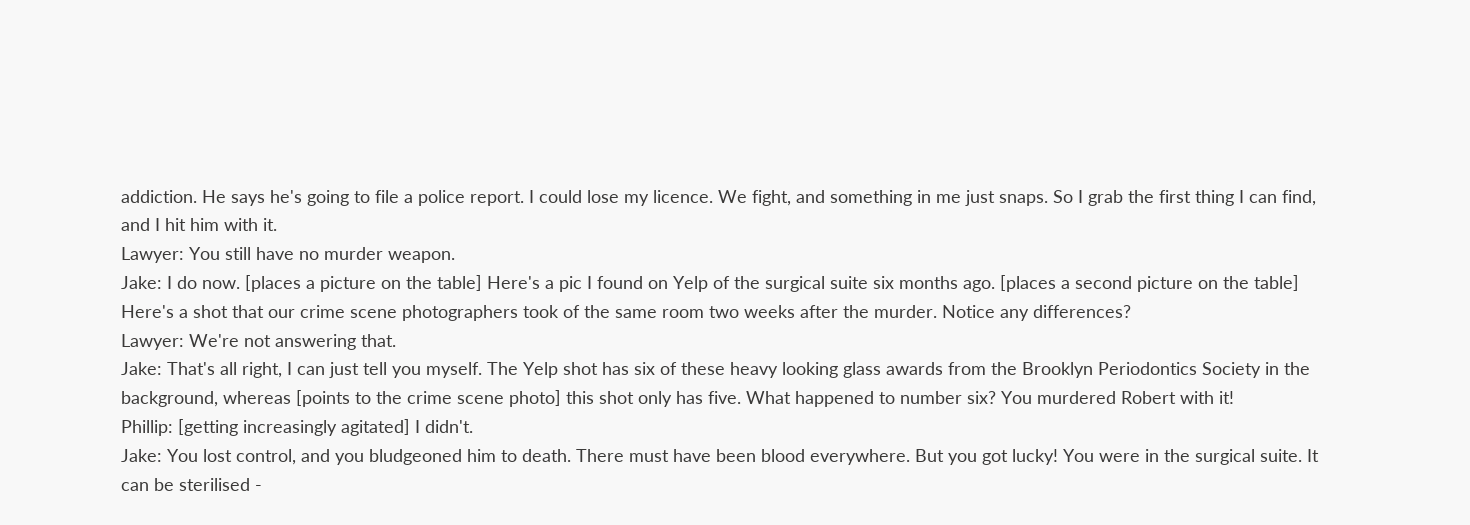addiction. He says he's going to file a police report. I could lose my licence. We fight, and something in me just snaps. So I grab the first thing I can find, and I hit him with it.
Lawyer: You still have no murder weapon.
Jake: I do now. [places a picture on the table] Here's a pic I found on Yelp of the surgical suite six months ago. [places a second picture on the table] Here's a shot that our crime scene photographers took of the same room two weeks after the murder. Notice any differences?
Lawyer: We're not answering that.
Jake: That's all right, I can just tell you myself. The Yelp shot has six of these heavy looking glass awards from the Brooklyn Periodontics Society in the background, whereas [points to the crime scene photo] this shot only has five. What happened to number six? You murdered Robert with it!
Phillip: [getting increasingly agitated] I didn't.
Jake: You lost control, and you bludgeoned him to death. There must have been blood everywhere. But you got lucky! You were in the surgical suite. It can be sterilised -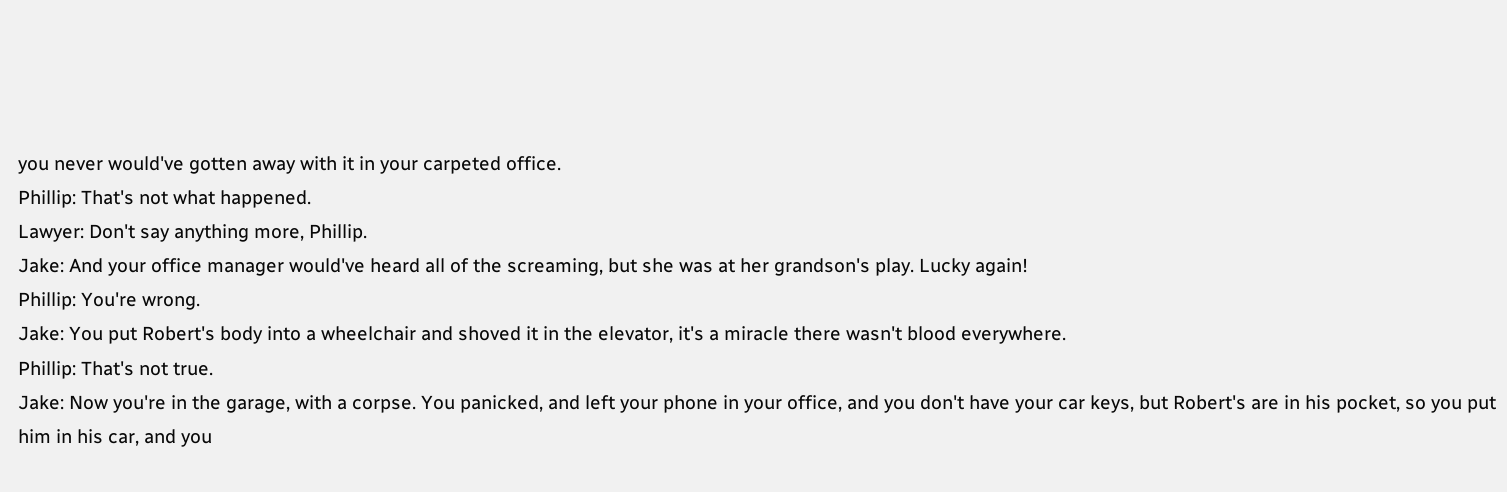you never would've gotten away with it in your carpeted office.
Phillip: That's not what happened.
Lawyer: Don't say anything more, Phillip.
Jake: And your office manager would've heard all of the screaming, but she was at her grandson's play. Lucky again!
Phillip: You're wrong.
Jake: You put Robert's body into a wheelchair and shoved it in the elevator, it's a miracle there wasn't blood everywhere.
Phillip: That's not true.
Jake: Now you're in the garage, with a corpse. You panicked, and left your phone in your office, and you don't have your car keys, but Robert's are in his pocket, so you put him in his car, and you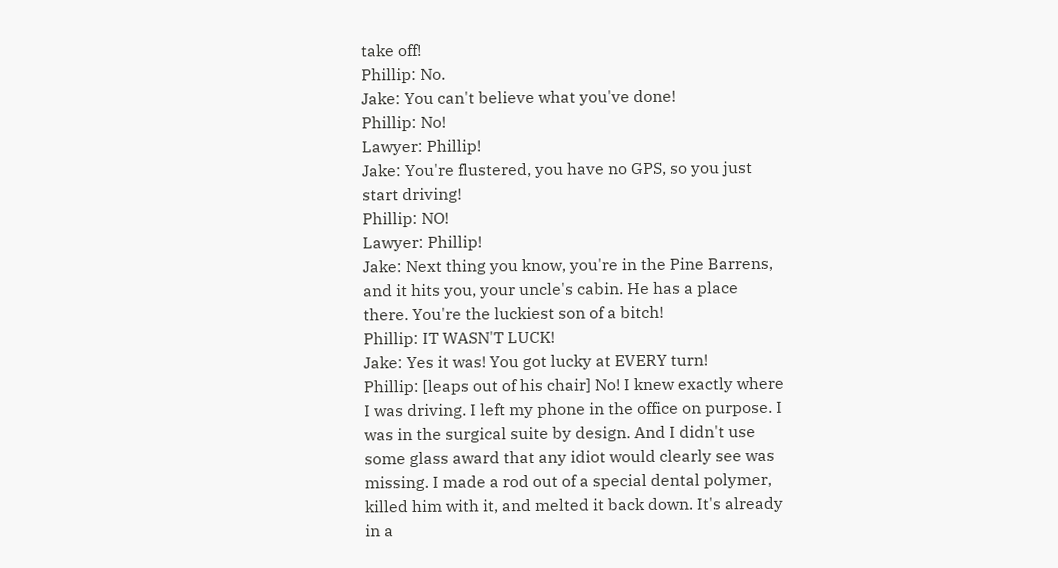take off!
Phillip: No.
Jake: You can't believe what you've done!
Phillip: No!
Lawyer: Phillip!
Jake: You're flustered, you have no GPS, so you just start driving!
Phillip: NO!
Lawyer: Phillip!
Jake: Next thing you know, you're in the Pine Barrens, and it hits you, your uncle's cabin. He has a place there. You're the luckiest son of a bitch!
Phillip: IT WASN'T LUCK!
Jake: Yes it was! You got lucky at EVERY turn!
Phillip: [leaps out of his chair] No! I knew exactly where I was driving. I left my phone in the office on purpose. I was in the surgical suite by design. And I didn't use some glass award that any idiot would clearly see was missing. I made a rod out of a special dental polymer, killed him with it, and melted it back down. It's already in a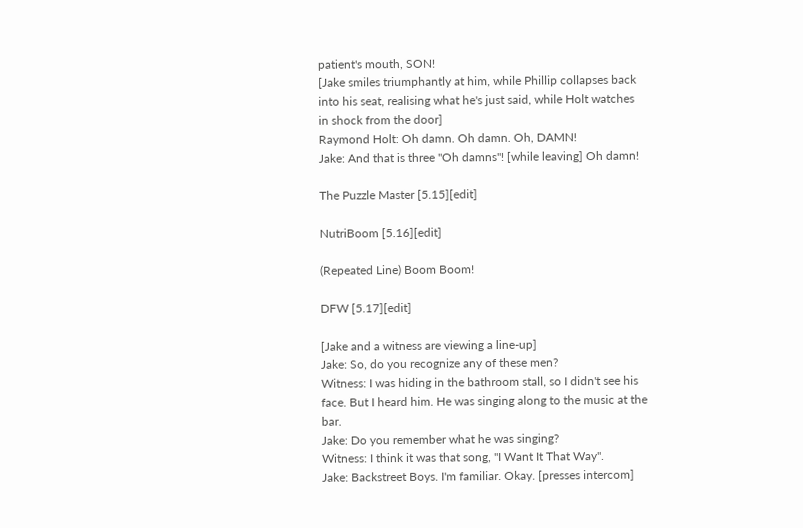patient's mouth, SON!
[Jake smiles triumphantly at him, while Phillip collapses back into his seat, realising what he's just said, while Holt watches in shock from the door]
Raymond Holt: Oh damn. Oh damn. Oh, DAMN!
Jake: And that is three "Oh damns"! [while leaving] Oh damn!

The Puzzle Master [5.15][edit]

NutriBoom [5.16][edit]

(Repeated Line) Boom Boom!

DFW [5.17][edit]

[Jake and a witness are viewing a line-up]
Jake: So, do you recognize any of these men?
Witness: I was hiding in the bathroom stall, so I didn't see his face. But I heard him. He was singing along to the music at the bar.
Jake: Do you remember what he was singing?
Witness: I think it was that song, "I Want It That Way".
Jake: Backstreet Boys. I'm familiar. Okay. [presses intercom]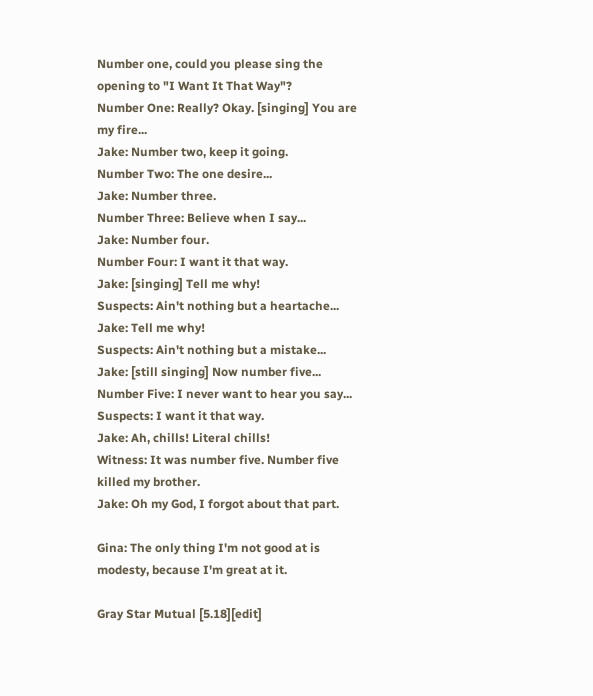Number one, could you please sing the opening to "I Want It That Way"?
Number One: Really? Okay. [singing] You are my fire...
Jake: Number two, keep it going.
Number Two: The one desire...
Jake: Number three.
Number Three: Believe when I say...
Jake: Number four.
Number Four: I want it that way.
Jake: [singing] Tell me why!
Suspects: Ain't nothing but a heartache...
Jake: Tell me why!
Suspects: Ain't nothing but a mistake...
Jake: [still singing] Now number five...
Number Five: I never want to hear you say...
Suspects: I want it that way.
Jake: Ah, chills! Literal chills!
Witness: It was number five. Number five killed my brother.
Jake: Oh my God, I forgot about that part.

Gina: The only thing I'm not good at is modesty, because I'm great at it.

Gray Star Mutual [5.18][edit]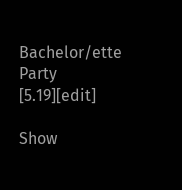Bachelor/ette Party [5.19][edit]

Show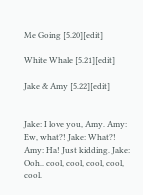Me Going [5.20][edit]

White Whale [5.21][edit]

Jake & Amy [5.22][edit]


Jake: I love you, Amy. Amy: Ew, what?! Jake: What?! Amy: Ha! Just kidding. Jake: Ooh.. cool, cool, cool, cool, cool.